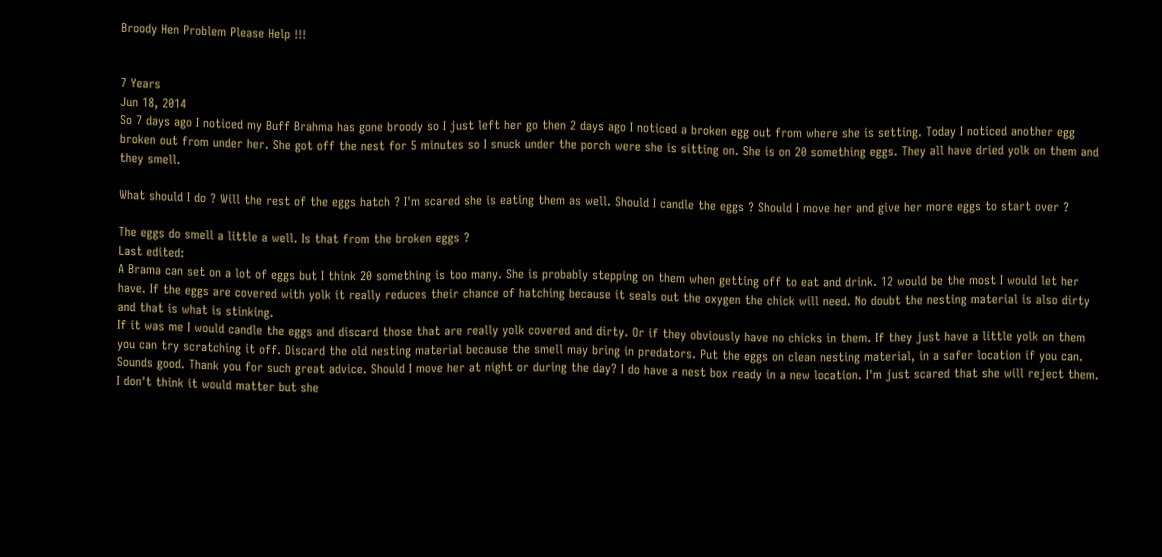Broody Hen Problem Please Help !!!


7 Years
Jun 18, 2014
So 7 days ago I noticed my Buff Brahma has gone broody so I just left her go then 2 days ago I noticed a broken egg out from where she is setting. Today I noticed another egg broken out from under her. She got off the nest for 5 minutes so I snuck under the porch were she is sitting on. She is on 20 something eggs. They all have dried yolk on them and they smell.

What should I do ? Will the rest of the eggs hatch ? I'm scared she is eating them as well. Should I candle the eggs ? Should I move her and give her more eggs to start over ?

The eggs do smell a little a well. Is that from the broken eggs ?
Last edited:
A Brama can set on a lot of eggs but I think 20 something is too many. She is probably stepping on them when getting off to eat and drink. 12 would be the most I would let her have. If the eggs are covered with yolk it really reduces their chance of hatching because it seals out the oxygen the chick will need. No doubt the nesting material is also dirty and that is what is stinking.
If it was me I would candle the eggs and discard those that are really yolk covered and dirty. Or if they obviously have no chicks in them. If they just have a little yolk on them you can try scratching it off. Discard the old nesting material because the smell may bring in predators. Put the eggs on clean nesting material, in a safer location if you can.
Sounds good. Thank you for such great advice. Should I move her at night or during the day? I do have a nest box ready in a new location. I'm just scared that she will reject them.
I don't think it would matter but she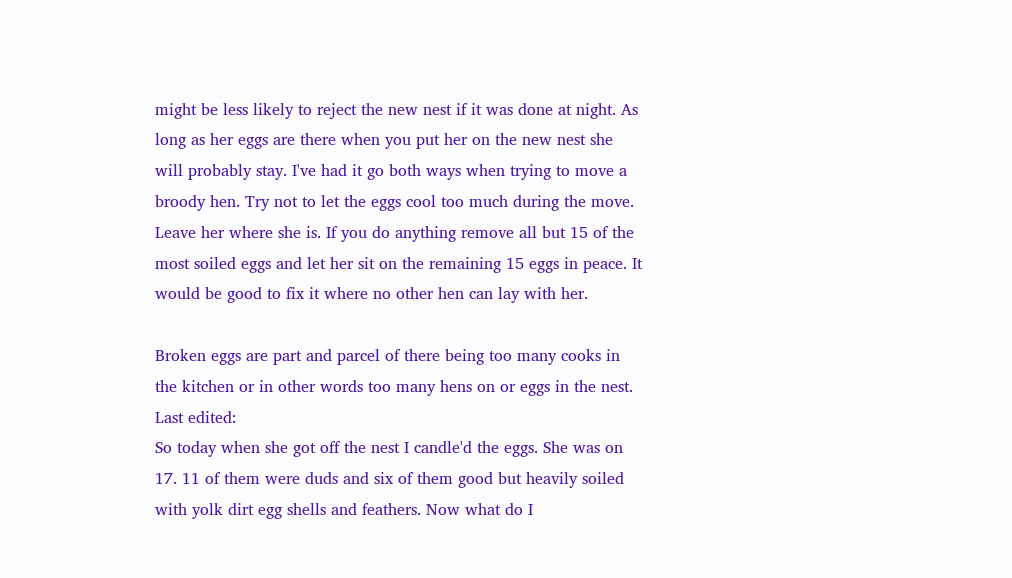might be less likely to reject the new nest if it was done at night. As long as her eggs are there when you put her on the new nest she will probably stay. I've had it go both ways when trying to move a broody hen. Try not to let the eggs cool too much during the move.
Leave her where she is. If you do anything remove all but 15 of the most soiled eggs and let her sit on the remaining 15 eggs in peace. It would be good to fix it where no other hen can lay with her.

Broken eggs are part and parcel of there being too many cooks in the kitchen or in other words too many hens on or eggs in the nest.
Last edited:
So today when she got off the nest I candle'd the eggs. She was on 17. 11 of them were duds and six of them good but heavily soiled with yolk dirt egg shells and feathers. Now what do I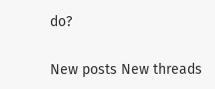do?

New posts New threads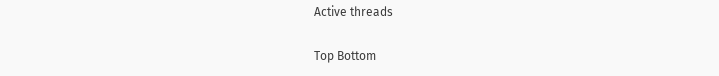Active threads

Top Bottom